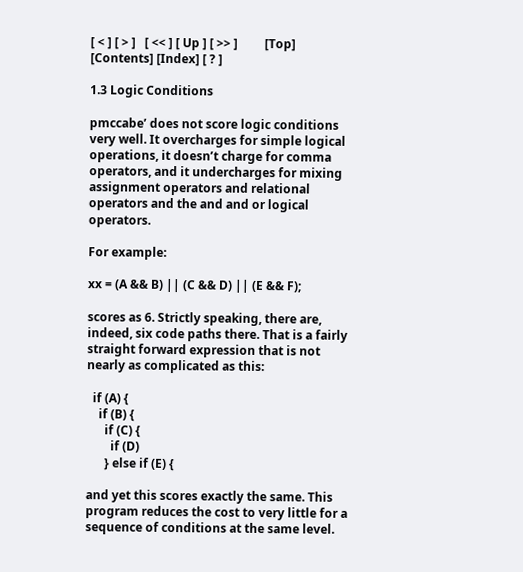[ < ] [ > ]   [ << ] [ Up ] [ >> ]         [Top] [Contents] [Index] [ ? ]

1.3 Logic Conditions

pmccabe’ does not score logic conditions very well. It overcharges for simple logical operations, it doesn’t charge for comma operators, and it undercharges for mixing assignment operators and relational operators and the and and or logical operators.

For example:

xx = (A && B) || (C && D) || (E && F);

scores as 6. Strictly speaking, there are, indeed, six code paths there. That is a fairly straight forward expression that is not nearly as complicated as this:

  if (A) {
    if (B) {
      if (C) {
        if (D)
      } else if (E) {

and yet this scores exactly the same. This program reduces the cost to very little for a sequence of conditions at the same level.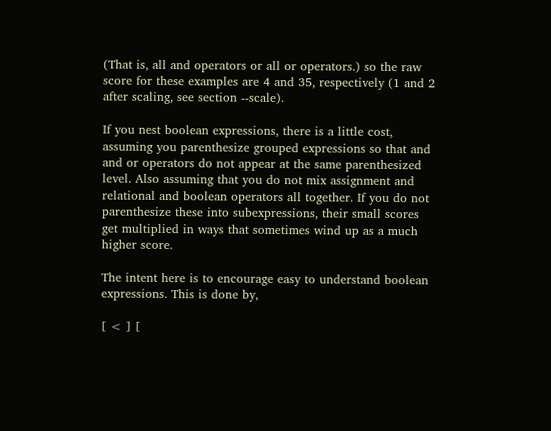(That is, all and operators or all or operators.) so the raw score for these examples are 4 and 35, respectively (1 and 2 after scaling, see section --scale).

If you nest boolean expressions, there is a little cost, assuming you parenthesize grouped expressions so that and and or operators do not appear at the same parenthesized level. Also assuming that you do not mix assignment and relational and boolean operators all together. If you do not parenthesize these into subexpressions, their small scores get multiplied in ways that sometimes wind up as a much higher score.

The intent here is to encourage easy to understand boolean expressions. This is done by,

[ < ] [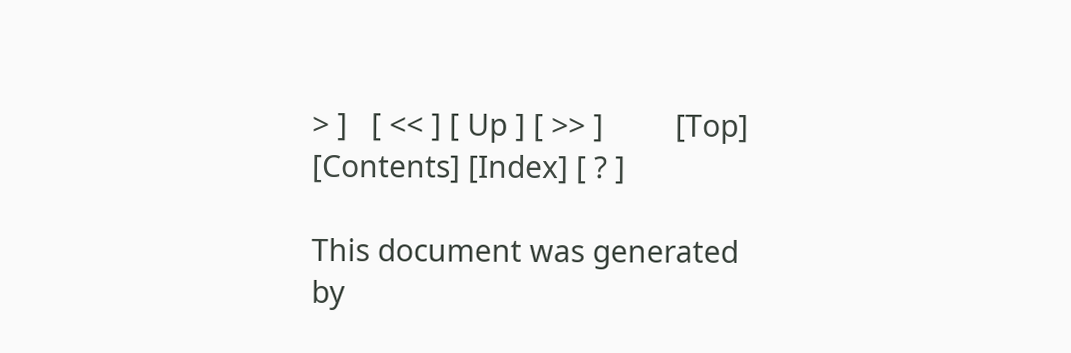> ]   [ << ] [ Up ] [ >> ]         [Top] [Contents] [Index] [ ? ]

This document was generated by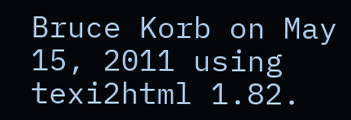Bruce Korb on May 15, 2011 using texi2html 1.82.